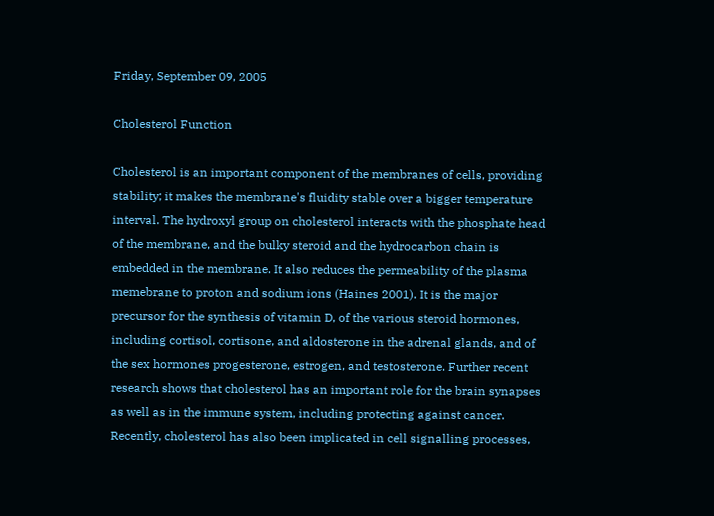Friday, September 09, 2005

Cholesterol Function

Cholesterol is an important component of the membranes of cells, providing stability; it makes the membrane's fluidity stable over a bigger temperature interval. The hydroxyl group on cholesterol interacts with the phosphate head of the membrane, and the bulky steroid and the hydrocarbon chain is embedded in the membrane. It also reduces the permeability of the plasma memebrane to proton and sodium ions (Haines 2001). It is the major precursor for the synthesis of vitamin D, of the various steroid hormones, including cortisol, cortisone, and aldosterone in the adrenal glands, and of the sex hormones progesterone, estrogen, and testosterone. Further recent research shows that cholesterol has an important role for the brain synapses as well as in the immune system, including protecting against cancer. Recently, cholesterol has also been implicated in cell signalling processes,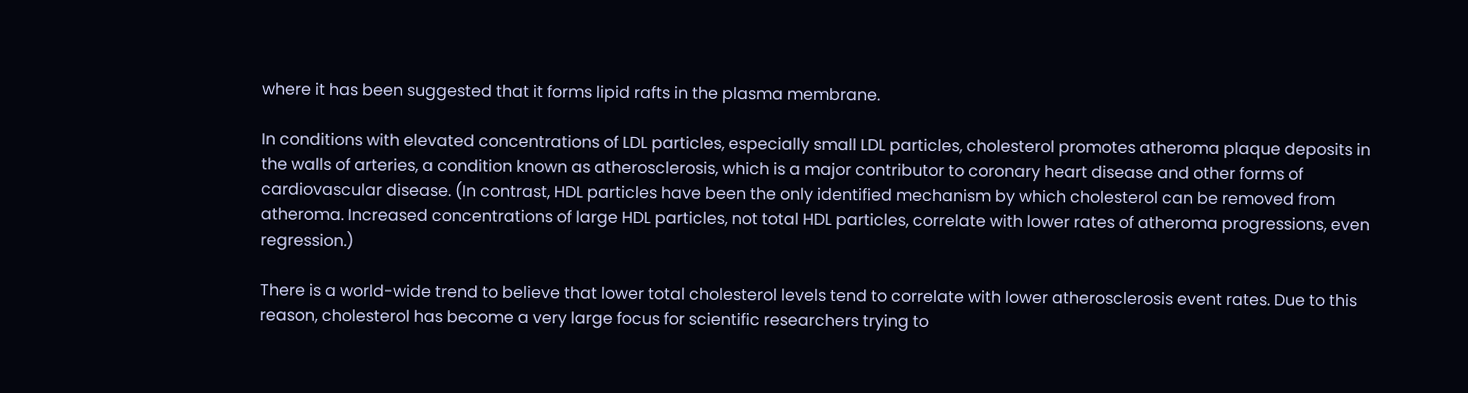where it has been suggested that it forms lipid rafts in the plasma membrane.

In conditions with elevated concentrations of LDL particles, especially small LDL particles, cholesterol promotes atheroma plaque deposits in the walls of arteries, a condition known as atherosclerosis, which is a major contributor to coronary heart disease and other forms of cardiovascular disease. (In contrast, HDL particles have been the only identified mechanism by which cholesterol can be removed from atheroma. Increased concentrations of large HDL particles, not total HDL particles, correlate with lower rates of atheroma progressions, even regression.)

There is a world-wide trend to believe that lower total cholesterol levels tend to correlate with lower atherosclerosis event rates. Due to this reason, cholesterol has become a very large focus for scientific researchers trying to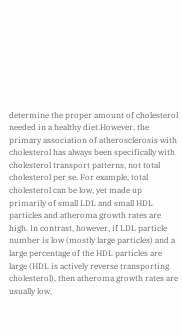determine the proper amount of cholesterol needed in a healthy diet.However, the primary association of atherosclerosis with cholesterol has always been specifically with cholesterol transport patterns, not total cholesterol per se. For example, total cholesterol can be low, yet made up primarily of small LDL and small HDL particles and atheroma growth rates are high. In contrast, however, if LDL particle number is low (mostly large particles) and a large percentage of the HDL particles are large (HDL is actively reverse transporting cholesterol), then atheroma growth rates are usually low,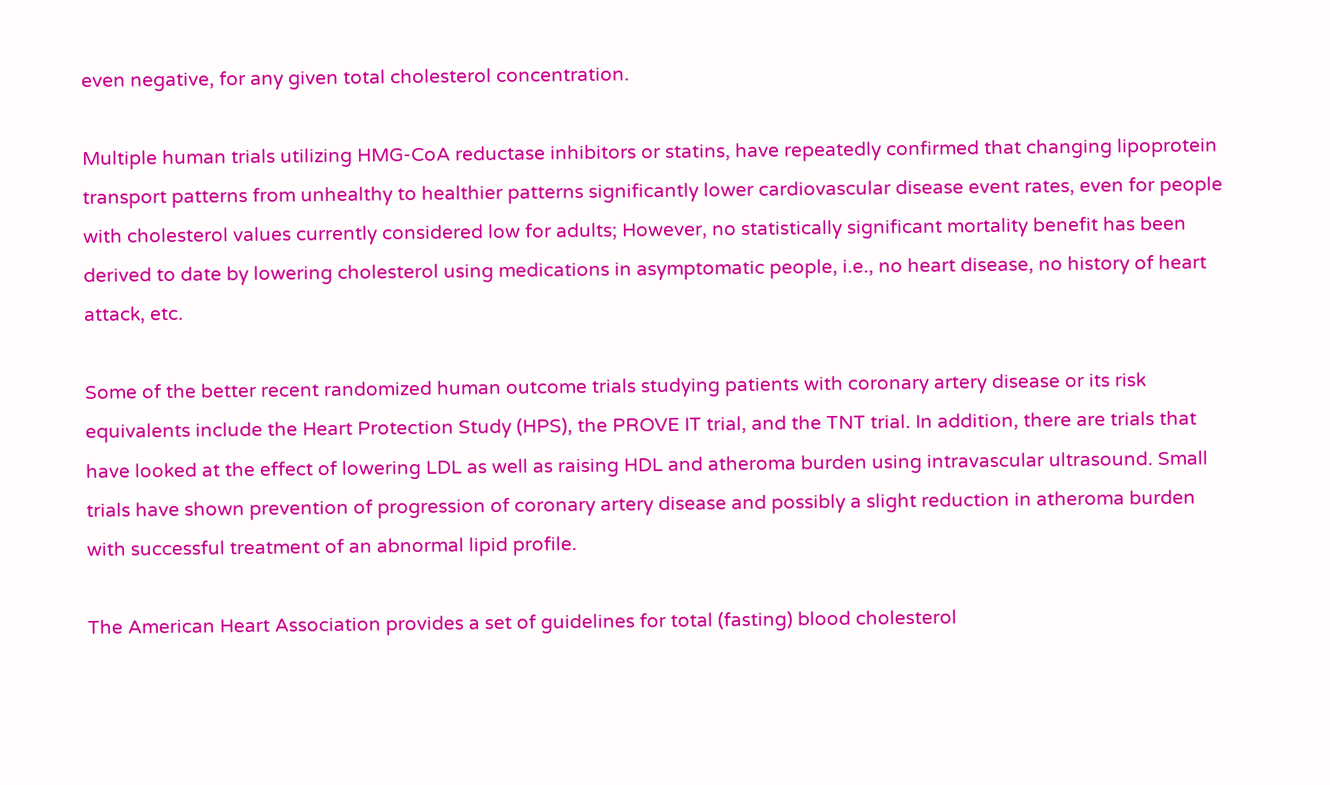even negative, for any given total cholesterol concentration.

Multiple human trials utilizing HMG-CoA reductase inhibitors or statins, have repeatedly confirmed that changing lipoprotein transport patterns from unhealthy to healthier patterns significantly lower cardiovascular disease event rates, even for people with cholesterol values currently considered low for adults; However, no statistically significant mortality benefit has been derived to date by lowering cholesterol using medications in asymptomatic people, i.e., no heart disease, no history of heart attack, etc.

Some of the better recent randomized human outcome trials studying patients with coronary artery disease or its risk equivalents include the Heart Protection Study (HPS), the PROVE IT trial, and the TNT trial. In addition, there are trials that have looked at the effect of lowering LDL as well as raising HDL and atheroma burden using intravascular ultrasound. Small trials have shown prevention of progression of coronary artery disease and possibly a slight reduction in atheroma burden with successful treatment of an abnormal lipid profile.

The American Heart Association provides a set of guidelines for total (fasting) blood cholesterol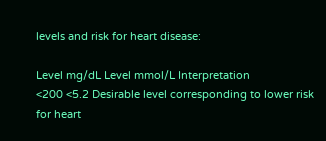levels and risk for heart disease:

Level mg/dL Level mmol/L Interpretation
<200 <5.2 Desirable level corresponding to lower risk for heart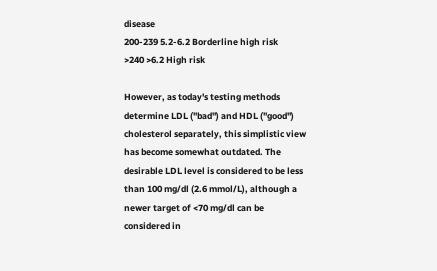disease
200-239 5.2-6.2 Borderline high risk
>240 >6.2 High risk

However, as today's testing methods determine LDL ("bad") and HDL ("good") cholesterol separately, this simplistic view has become somewhat outdated. The desirable LDL level is considered to be less than 100 mg/dl (2.6 mmol/L), although a newer target of <70 mg/dl can be considered in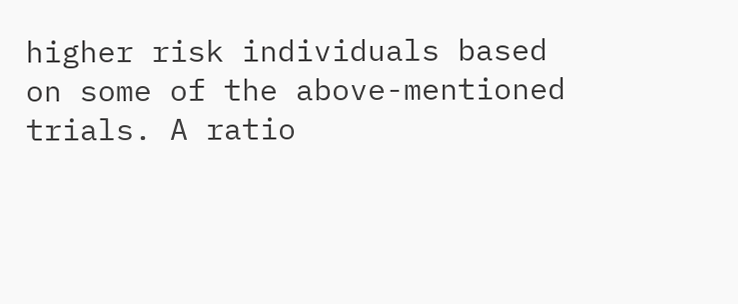higher risk individuals based on some of the above-mentioned trials. A ratio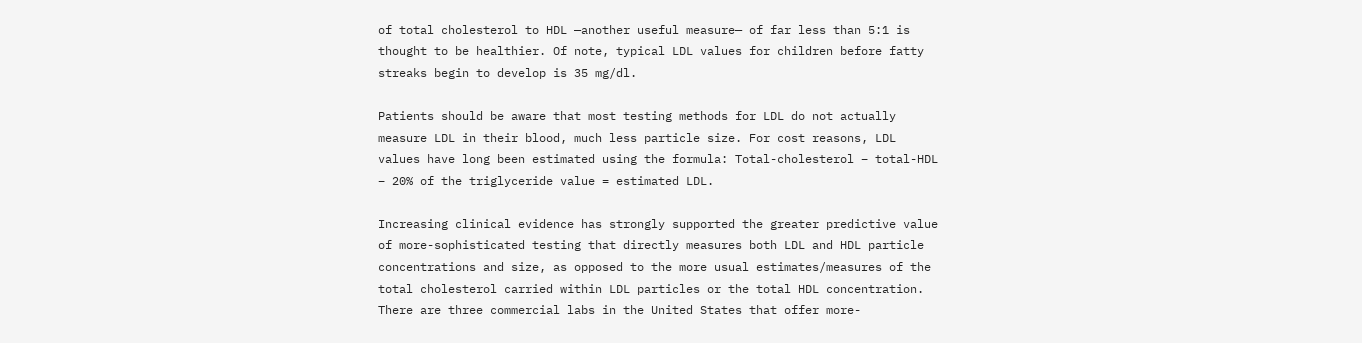of total cholesterol to HDL —another useful measure— of far less than 5:1 is thought to be healthier. Of note, typical LDL values for children before fatty streaks begin to develop is 35 mg/dl.

Patients should be aware that most testing methods for LDL do not actually measure LDL in their blood, much less particle size. For cost reasons, LDL values have long been estimated using the formula: Total-cholesterol − total-HDL − 20% of the triglyceride value = estimated LDL.

Increasing clinical evidence has strongly supported the greater predictive value of more-sophisticated testing that directly measures both LDL and HDL particle concentrations and size, as opposed to the more usual estimates/measures of the total cholesterol carried within LDL particles or the total HDL concentration. There are three commercial labs in the United States that offer more-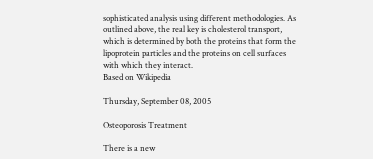sophisticated analysis using different methodologies. As outlined above, the real key is cholesterol transport, which is determined by both the proteins that form the lipoprotein particles and the proteins on cell surfaces with which they interact.
Based on Wikipedia

Thursday, September 08, 2005

Osteoporosis Treatment

There is a new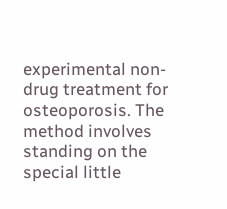experimental non-drug treatment for osteoporosis. The method involves standing on the special little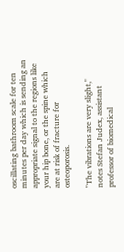oscillating bathroom scale for ten minutes per day which is sending an appropriate signal to the regions like your hip bone, or the spine which are at risk of fracture for osteoporosis.

"The vibrations are very slight," notes Stefan Judex, assistant professor of biomedical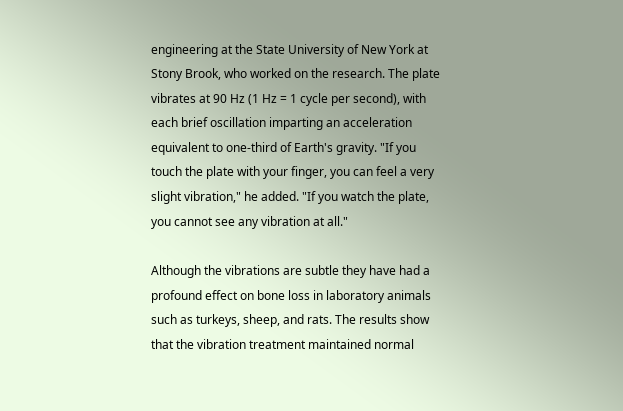engineering at the State University of New York at Stony Brook, who worked on the research. The plate vibrates at 90 Hz (1 Hz = 1 cycle per second), with each brief oscillation imparting an acceleration equivalent to one-third of Earth's gravity. "If you touch the plate with your finger, you can feel a very slight vibration," he added. "If you watch the plate, you cannot see any vibration at all."

Although the vibrations are subtle they have had a profound effect on bone loss in laboratory animals such as turkeys, sheep, and rats. The results show that the vibration treatment maintained normal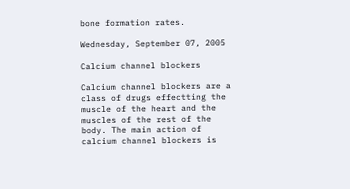bone formation rates.

Wednesday, September 07, 2005

Calcium channel blockers

Calcium channel blockers are a class of drugs effectting the muscle of the heart and the muscles of the rest of the body. The main action of calcium channel blockers is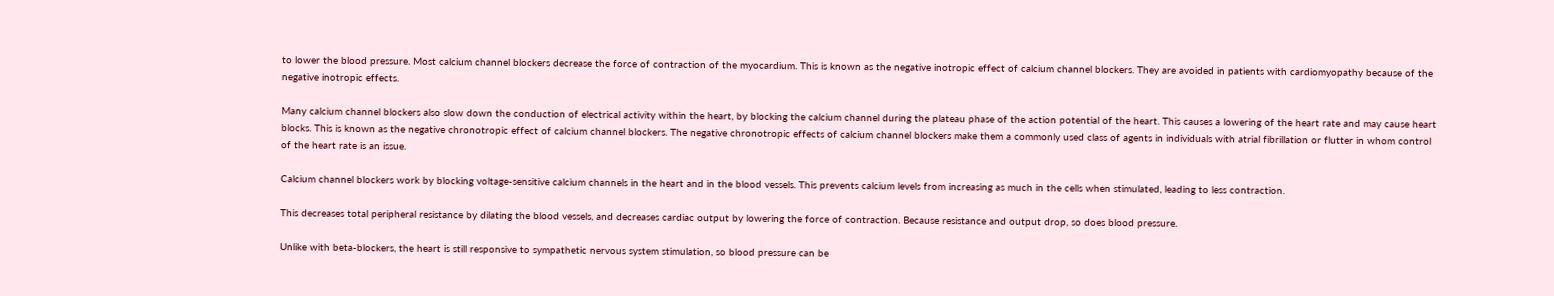to lower the blood pressure. Most calcium channel blockers decrease the force of contraction of the myocardium. This is known as the negative inotropic effect of calcium channel blockers. They are avoided in patients with cardiomyopathy because of the negative inotropic effects.

Many calcium channel blockers also slow down the conduction of electrical activity within the heart, by blocking the calcium channel during the plateau phase of the action potential of the heart. This causes a lowering of the heart rate and may cause heart blocks. This is known as the negative chronotropic effect of calcium channel blockers. The negative chronotropic effects of calcium channel blockers make them a commonly used class of agents in individuals with atrial fibrillation or flutter in whom control of the heart rate is an issue.

Calcium channel blockers work by blocking voltage-sensitive calcium channels in the heart and in the blood vessels. This prevents calcium levels from increasing as much in the cells when stimulated, leading to less contraction.

This decreases total peripheral resistance by dilating the blood vessels, and decreases cardiac output by lowering the force of contraction. Because resistance and output drop, so does blood pressure.

Unlike with beta-blockers, the heart is still responsive to sympathetic nervous system stimulation, so blood pressure can be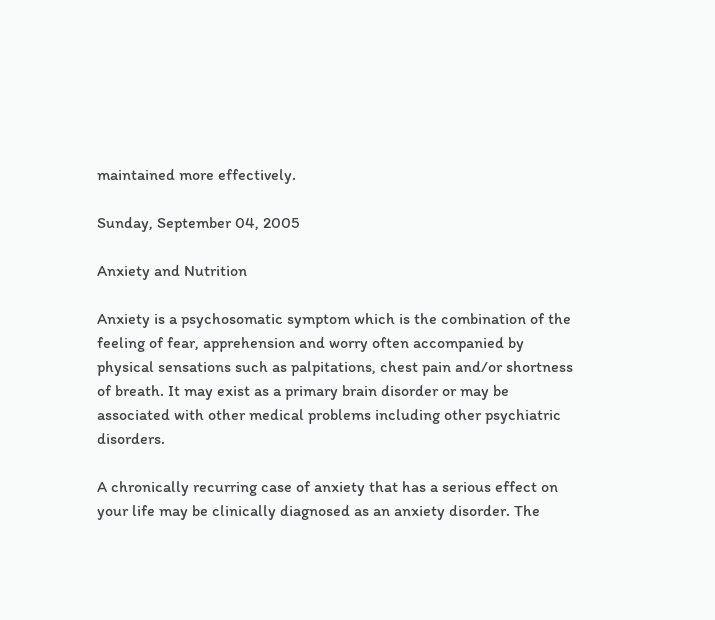maintained more effectively.

Sunday, September 04, 2005

Anxiety and Nutrition

Anxiety is a psychosomatic symptom which is the combination of the feeling of fear, apprehension and worry often accompanied by physical sensations such as palpitations, chest pain and/or shortness of breath. It may exist as a primary brain disorder or may be associated with other medical problems including other psychiatric disorders.

A chronically recurring case of anxiety that has a serious effect on your life may be clinically diagnosed as an anxiety disorder. The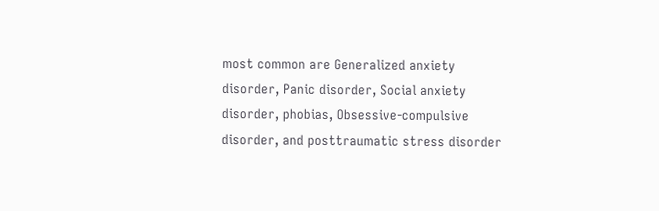most common are Generalized anxiety disorder, Panic disorder, Social anxiety disorder, phobias, Obsessive-compulsive disorder, and posttraumatic stress disorder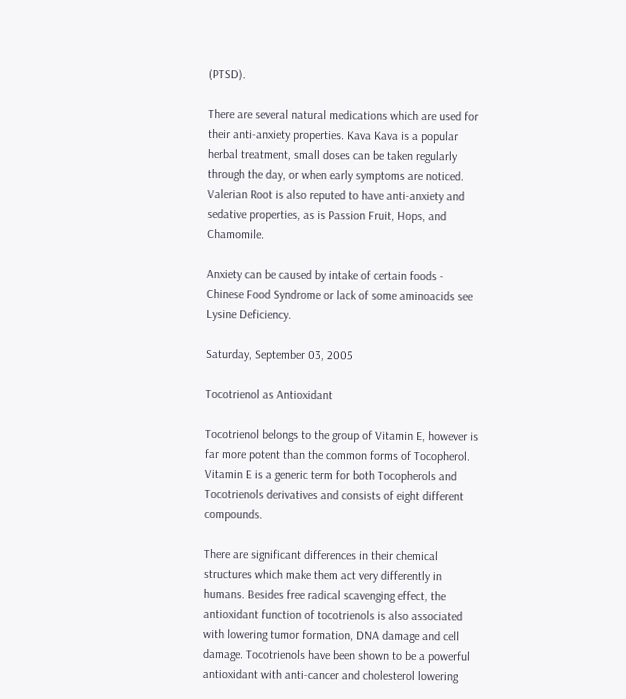(PTSD).

There are several natural medications which are used for their anti-anxiety properties. Kava Kava is a popular herbal treatment, small doses can be taken regularly through the day, or when early symptoms are noticed. Valerian Root is also reputed to have anti-anxiety and sedative properties, as is Passion Fruit, Hops, and Chamomile.

Anxiety can be caused by intake of certain foods - Chinese Food Syndrome or lack of some aminoacids see Lysine Deficiency.

Saturday, September 03, 2005

Tocotrienol as Antioxidant

Tocotrienol belongs to the group of Vitamin E, however is far more potent than the common forms of Tocopherol. Vitamin E is a generic term for both Tocopherols and Tocotrienols derivatives and consists of eight different compounds.

There are significant differences in their chemical structures which make them act very differently in humans. Besides free radical scavenging effect, the antioxidant function of tocotrienols is also associated with lowering tumor formation, DNA damage and cell damage. Tocotrienols have been shown to be a powerful antioxidant with anti-cancer and cholesterol lowering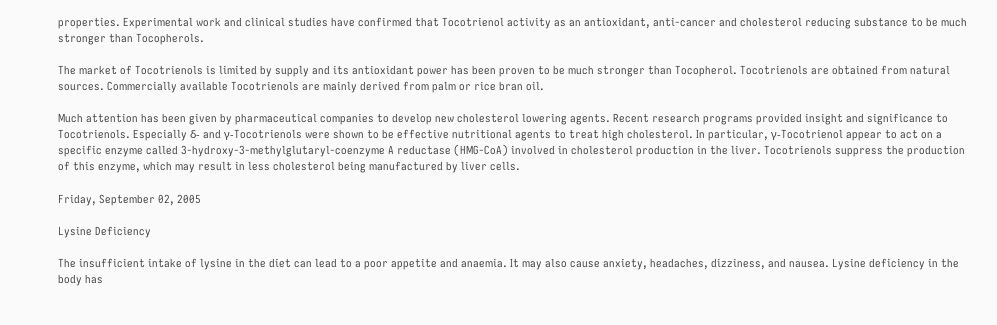properties. Experimental work and clinical studies have confirmed that Tocotrienol activity as an antioxidant, anti-cancer and cholesterol reducing substance to be much stronger than Tocopherols.

The market of Tocotrienols is limited by supply and its antioxidant power has been proven to be much stronger than Tocopherol. Tocotrienols are obtained from natural sources. Commercially available Tocotrienols are mainly derived from palm or rice bran oil.

Much attention has been given by pharmaceutical companies to develop new cholesterol lowering agents. Recent research programs provided insight and significance to Tocotrienols. Especially δ- and γ-Tocotrienols were shown to be effective nutritional agents to treat high cholesterol. In particular, γ-Tocotrienol appear to act on a specific enzyme called 3-hydroxy-3-methylglutaryl-coenzyme A reductase (HMG-CoA) involved in cholesterol production in the liver. Tocotrienols suppress the production of this enzyme, which may result in less cholesterol being manufactured by liver cells.

Friday, September 02, 2005

Lysine Deficiency

The insufficient intake of lysine in the diet can lead to a poor appetite and anaemia. It may also cause anxiety, headaches, dizziness, and nausea. Lysine deficiency in the body has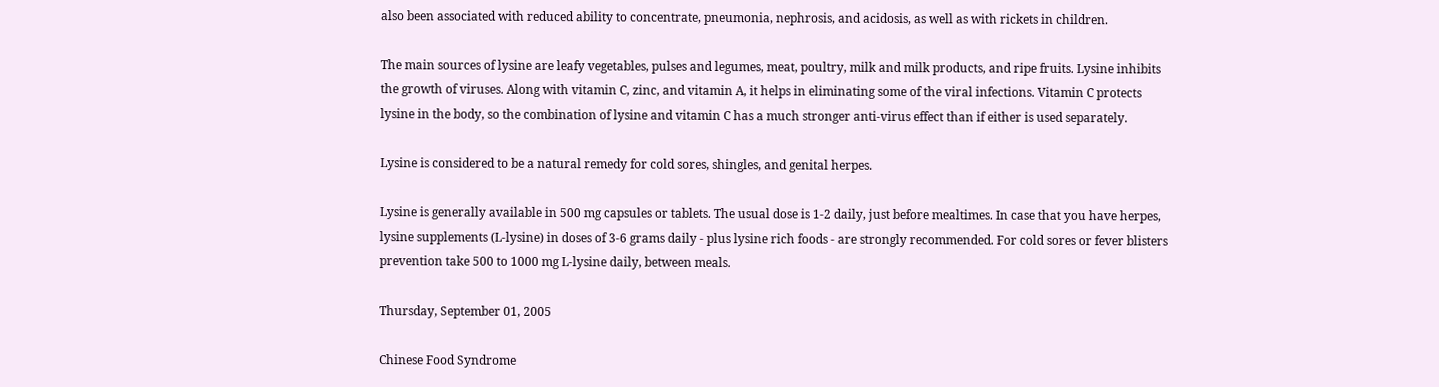also been associated with reduced ability to concentrate, pneumonia, nephrosis, and acidosis, as well as with rickets in children.

The main sources of lysine are leafy vegetables, pulses and legumes, meat, poultry, milk and milk products, and ripe fruits. Lysine inhibits the growth of viruses. Along with vitamin C, zinc, and vitamin A, it helps in eliminating some of the viral infections. Vitamin C protects lysine in the body, so the combination of lysine and vitamin C has a much stronger anti-virus effect than if either is used separately.

Lysine is considered to be a natural remedy for cold sores, shingles, and genital herpes.

Lysine is generally available in 500 mg capsules or tablets. The usual dose is 1-2 daily, just before mealtimes. In case that you have herpes, lysine supplements (L-lysine) in doses of 3-6 grams daily - plus lysine rich foods - are strongly recommended. For cold sores or fever blisters prevention take 500 to 1000 mg L-lysine daily, between meals.

Thursday, September 01, 2005

Chinese Food Syndrome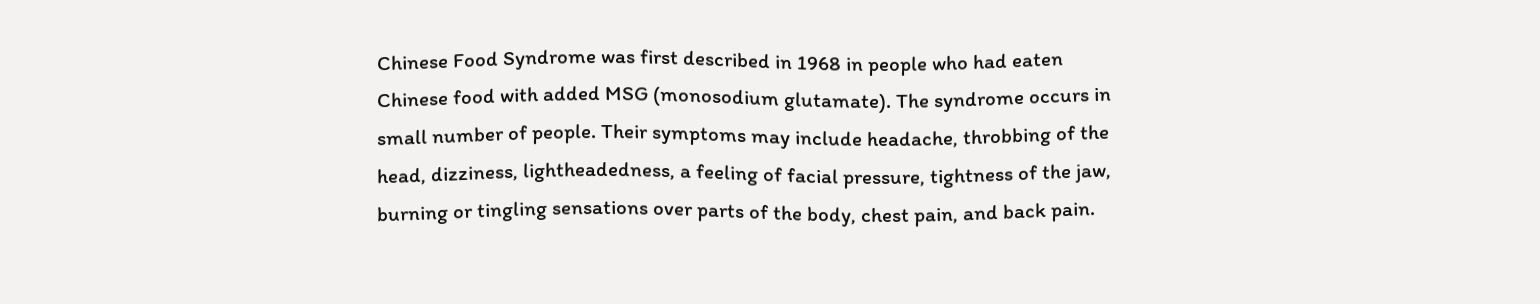Chinese Food Syndrome was first described in 1968 in people who had eaten Chinese food with added MSG (monosodium glutamate). The syndrome occurs in small number of people. Their symptoms may include headache, throbbing of the head, dizziness, lightheadedness, a feeling of facial pressure, tightness of the jaw, burning or tingling sensations over parts of the body, chest pain, and back pain.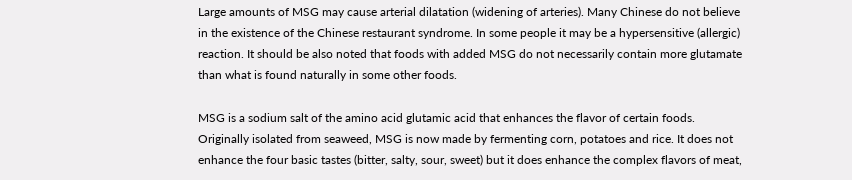Large amounts of MSG may cause arterial dilatation (widening of arteries). Many Chinese do not believe in the existence of the Chinese restaurant syndrome. In some people it may be a hypersensitive (allergic) reaction. It should be also noted that foods with added MSG do not necessarily contain more glutamate than what is found naturally in some other foods.

MSG is a sodium salt of the amino acid glutamic acid that enhances the flavor of certain foods. Originally isolated from seaweed, MSG is now made by fermenting corn, potatoes and rice. It does not enhance the four basic tastes (bitter, salty, sour, sweet) but it does enhance the complex flavors of meat,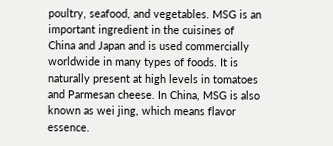poultry, seafood, and vegetables. MSG is an important ingredient in the cuisines of China and Japan and is used commercially worldwide in many types of foods. It is naturally present at high levels in tomatoes and Parmesan cheese. In China, MSG is also known as wei jing, which means flavor essence.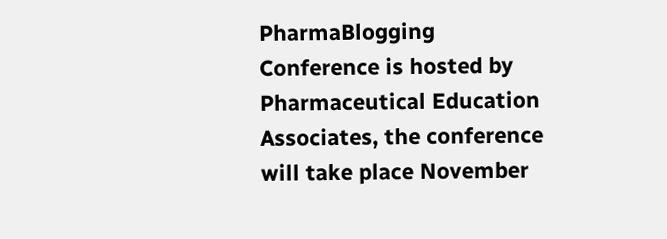PharmaBlogging Conference is hosted by Pharmaceutical Education Associates, the conference will take place November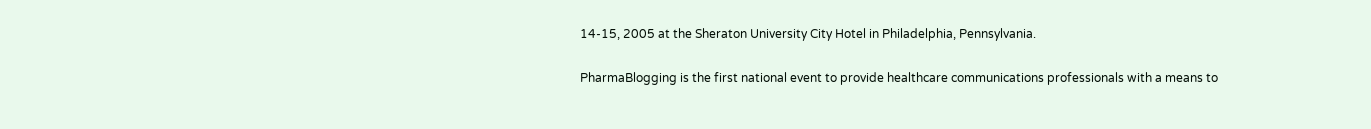14-15, 2005 at the Sheraton University City Hotel in Philadelphia, Pennsylvania.

PharmaBlogging is the first national event to provide healthcare communications professionals with a means to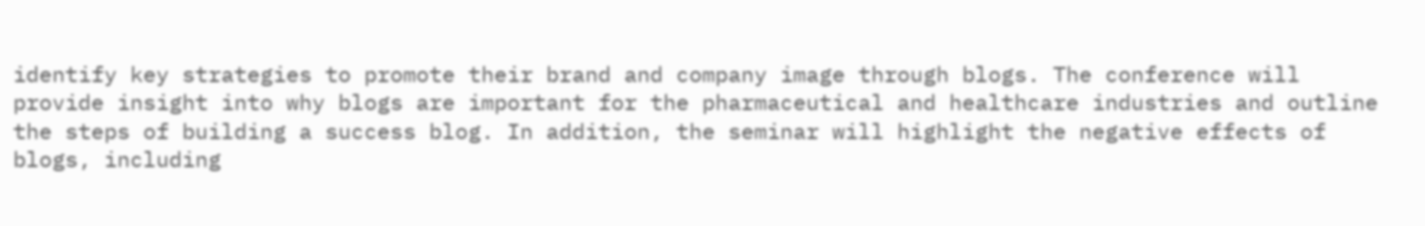identify key strategies to promote their brand and company image through blogs. The conference will provide insight into why blogs are important for the pharmaceutical and healthcare industries and outline the steps of building a success blog. In addition, the seminar will highlight the negative effects of blogs, including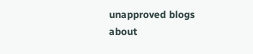unapproved blogs about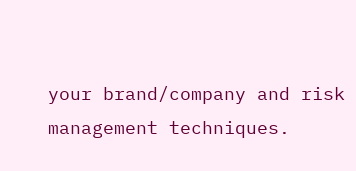your brand/company and risk management techniques.